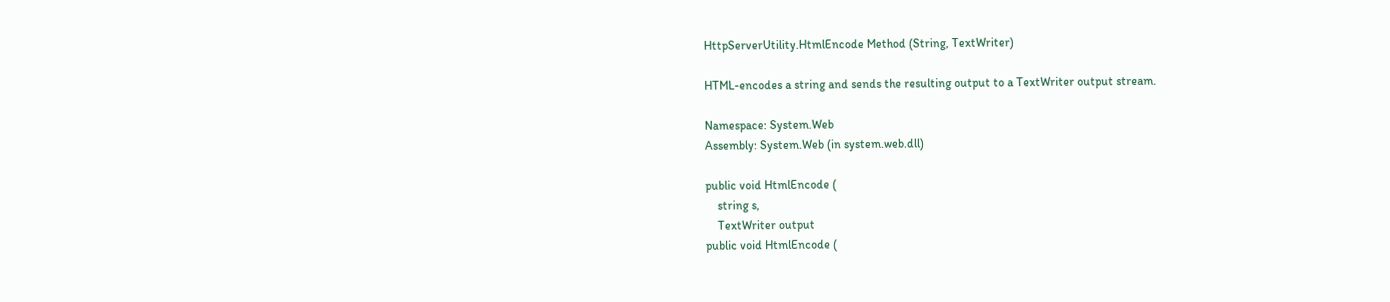HttpServerUtility.HtmlEncode Method (String, TextWriter)

HTML-encodes a string and sends the resulting output to a TextWriter output stream.

Namespace: System.Web
Assembly: System.Web (in system.web.dll)

public void HtmlEncode (
    string s,
    TextWriter output
public void HtmlEncode (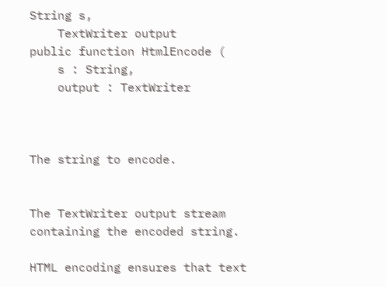String s,
    TextWriter output
public function HtmlEncode (
    s : String,
    output : TextWriter



The string to encode.


The TextWriter output stream containing the encoded string.

HTML encoding ensures that text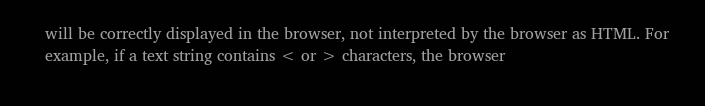will be correctly displayed in the browser, not interpreted by the browser as HTML. For example, if a text string contains < or > characters, the browser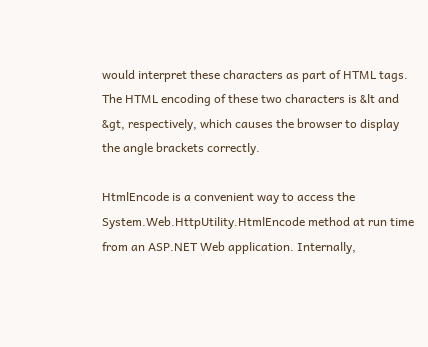would interpret these characters as part of HTML tags. The HTML encoding of these two characters is &lt and &gt, respectively, which causes the browser to display the angle brackets correctly.

HtmlEncode is a convenient way to access the System.Web.HttpUtility.HtmlEncode method at run time from an ASP.NET Web application. Internally,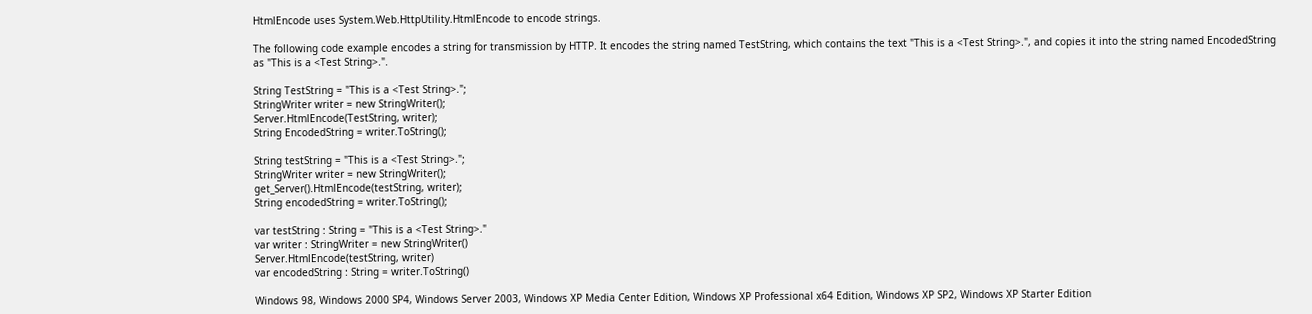HtmlEncode uses System.Web.HttpUtility.HtmlEncode to encode strings.

The following code example encodes a string for transmission by HTTP. It encodes the string named TestString, which contains the text "This is a <Test String>.", and copies it into the string named EncodedString as "This is a <Test String>.".

String TestString = "This is a <Test String>.";
StringWriter writer = new StringWriter();
Server.HtmlEncode(TestString, writer);
String EncodedString = writer.ToString();

String testString = "This is a <Test String>.";
StringWriter writer = new StringWriter();
get_Server().HtmlEncode(testString, writer);
String encodedString = writer.ToString();

var testString : String = "This is a <Test String>."
var writer : StringWriter = new StringWriter()
Server.HtmlEncode(testString, writer)
var encodedString : String = writer.ToString()

Windows 98, Windows 2000 SP4, Windows Server 2003, Windows XP Media Center Edition, Windows XP Professional x64 Edition, Windows XP SP2, Windows XP Starter Edition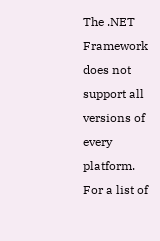The .NET Framework does not support all versions of every platform. For a list of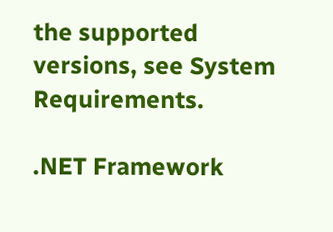the supported versions, see System Requirements.

.NET Framework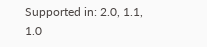Supported in: 2.0, 1.1, 1.0